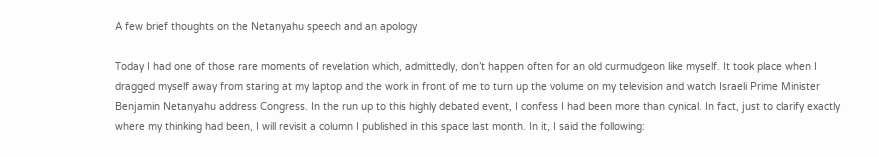A few brief thoughts on the Netanyahu speech and an apology

Today I had one of those rare moments of revelation which, admittedly, don’t happen often for an old curmudgeon like myself. It took place when I dragged myself away from staring at my laptop and the work in front of me to turn up the volume on my television and watch Israeli Prime Minister Benjamin Netanyahu address Congress. In the run up to this highly debated event, I confess I had been more than cynical. In fact, just to clarify exactly where my thinking had been, I will revisit a column I published in this space last month. In it, I said the following: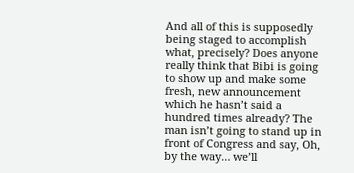And all of this is supposedly being staged to accomplish what, precisely? Does anyone really think that Bibi is going to show up and make some fresh, new announcement which he hasn’t said a hundred times already? The man isn’t going to stand up in front of Congress and say, Oh, by the way… we’ll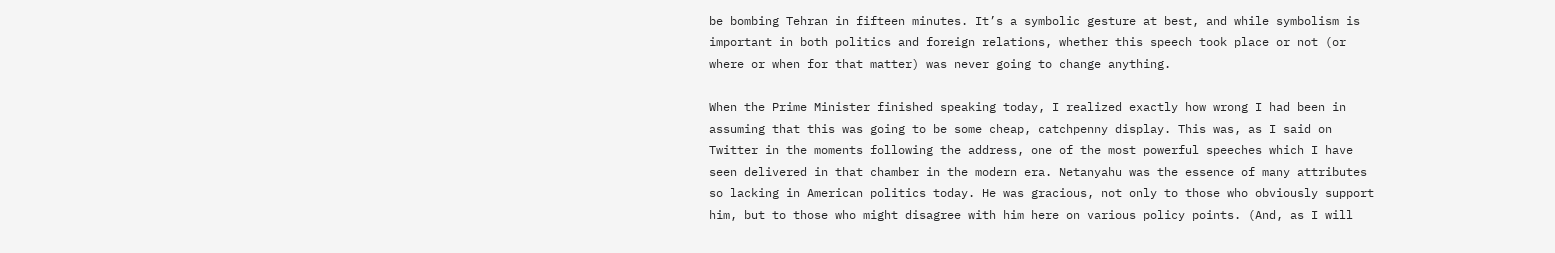be bombing Tehran in fifteen minutes. It’s a symbolic gesture at best, and while symbolism is important in both politics and foreign relations, whether this speech took place or not (or where or when for that matter) was never going to change anything.

When the Prime Minister finished speaking today, I realized exactly how wrong I had been in assuming that this was going to be some cheap, catchpenny display. This was, as I said on Twitter in the moments following the address, one of the most powerful speeches which I have seen delivered in that chamber in the modern era. Netanyahu was the essence of many attributes so lacking in American politics today. He was gracious, not only to those who obviously support him, but to those who might disagree with him here on various policy points. (And, as I will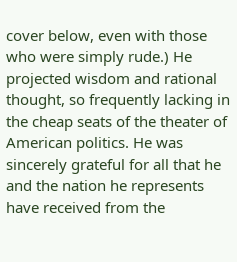cover below, even with those who were simply rude.) He projected wisdom and rational thought, so frequently lacking in the cheap seats of the theater of American politics. He was sincerely grateful for all that he and the nation he represents have received from the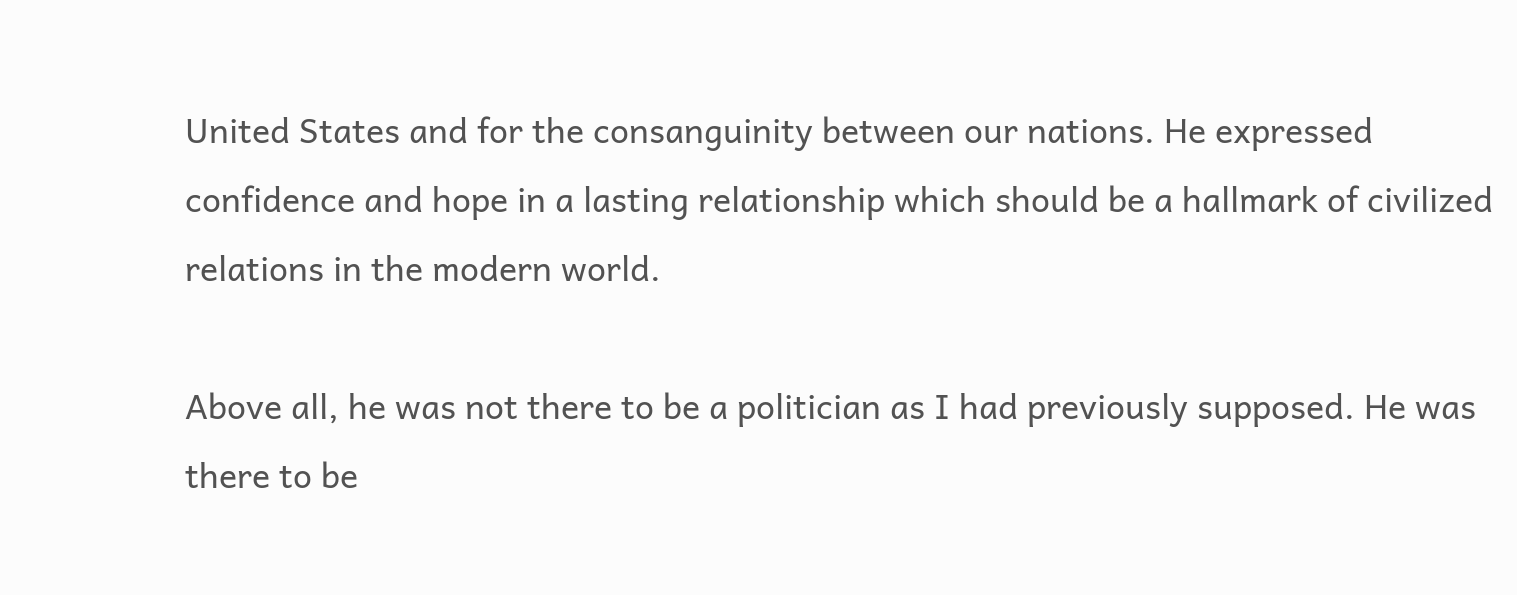United States and for the consanguinity between our nations. He expressed confidence and hope in a lasting relationship which should be a hallmark of civilized relations in the modern world.

Above all, he was not there to be a politician as I had previously supposed. He was there to be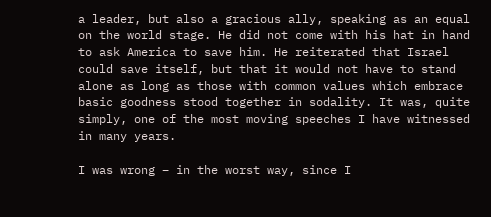a leader, but also a gracious ally, speaking as an equal on the world stage. He did not come with his hat in hand to ask America to save him. He reiterated that Israel could save itself, but that it would not have to stand alone as long as those with common values which embrace basic goodness stood together in sodality. It was, quite simply, one of the most moving speeches I have witnessed in many years.

I was wrong – in the worst way, since I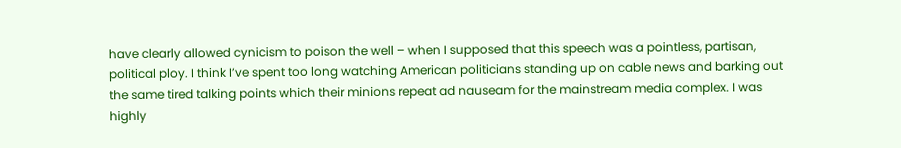have clearly allowed cynicism to poison the well – when I supposed that this speech was a pointless, partisan, political ploy. I think I’ve spent too long watching American politicians standing up on cable news and barking out the same tired talking points which their minions repeat ad nauseam for the mainstream media complex. I was highly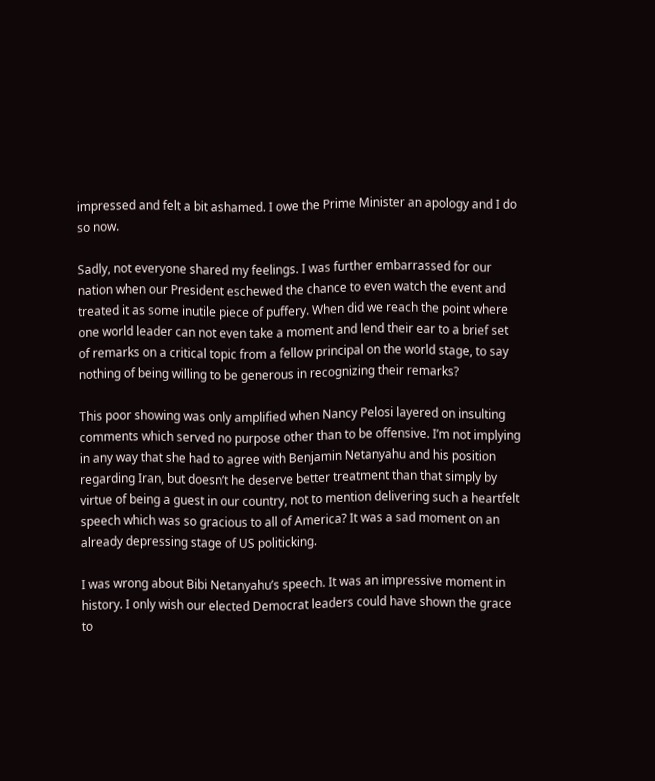impressed and felt a bit ashamed. I owe the Prime Minister an apology and I do so now.

Sadly, not everyone shared my feelings. I was further embarrassed for our nation when our President eschewed the chance to even watch the event and treated it as some inutile piece of puffery. When did we reach the point where one world leader can not even take a moment and lend their ear to a brief set of remarks on a critical topic from a fellow principal on the world stage, to say nothing of being willing to be generous in recognizing their remarks?

This poor showing was only amplified when Nancy Pelosi layered on insulting comments which served no purpose other than to be offensive. I’m not implying in any way that she had to agree with Benjamin Netanyahu and his position regarding Iran, but doesn’t he deserve better treatment than that simply by virtue of being a guest in our country, not to mention delivering such a heartfelt speech which was so gracious to all of America? It was a sad moment on an already depressing stage of US politicking.

I was wrong about Bibi Netanyahu’s speech. It was an impressive moment in history. I only wish our elected Democrat leaders could have shown the grace to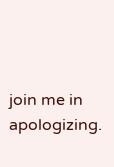join me in apologizing.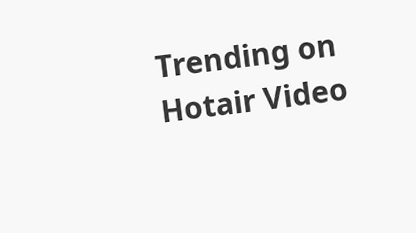Trending on Hotair Video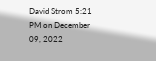David Strom 5:21 PM on December 09, 2022